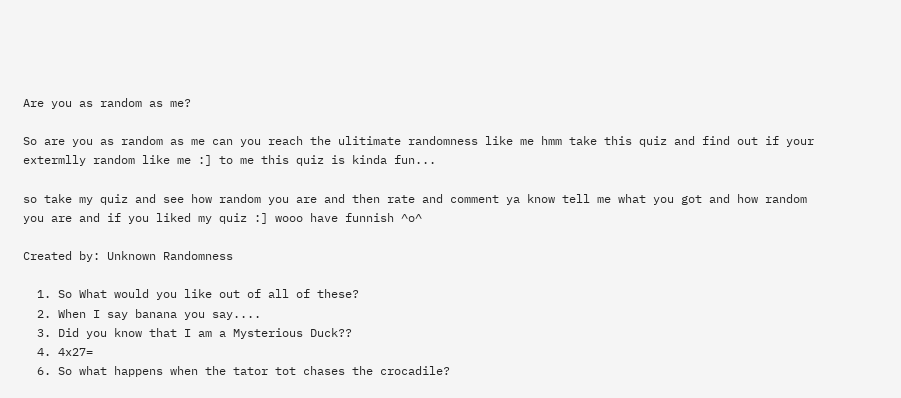Are you as random as me?

So are you as random as me can you reach the ulitimate randomness like me hmm take this quiz and find out if your extermlly random like me :] to me this quiz is kinda fun...

so take my quiz and see how random you are and then rate and comment ya know tell me what you got and how random you are and if you liked my quiz :] wooo have funnish ^o^

Created by: Unknown Randomness

  1. So What would you like out of all of these?
  2. When I say banana you say....
  3. Did you know that I am a Mysterious Duck??
  4. 4x27=
  6. So what happens when the tator tot chases the crocadile?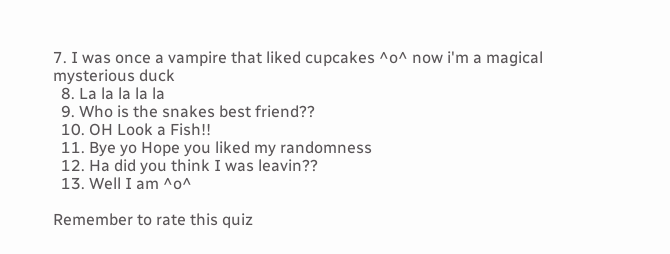7. I was once a vampire that liked cupcakes ^o^ now i'm a magical mysterious duck
  8. La la la la la
  9. Who is the snakes best friend??
  10. OH Look a Fish!!
  11. Bye yo Hope you liked my randomness
  12. Ha did you think I was leavin??
  13. Well I am ^o^

Remember to rate this quiz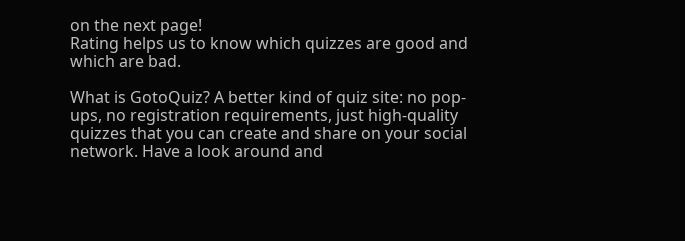on the next page!
Rating helps us to know which quizzes are good and which are bad.

What is GotoQuiz? A better kind of quiz site: no pop-ups, no registration requirements, just high-quality quizzes that you can create and share on your social network. Have a look around and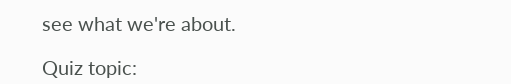see what we're about.

Quiz topic: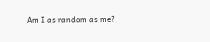Am I as random as me?